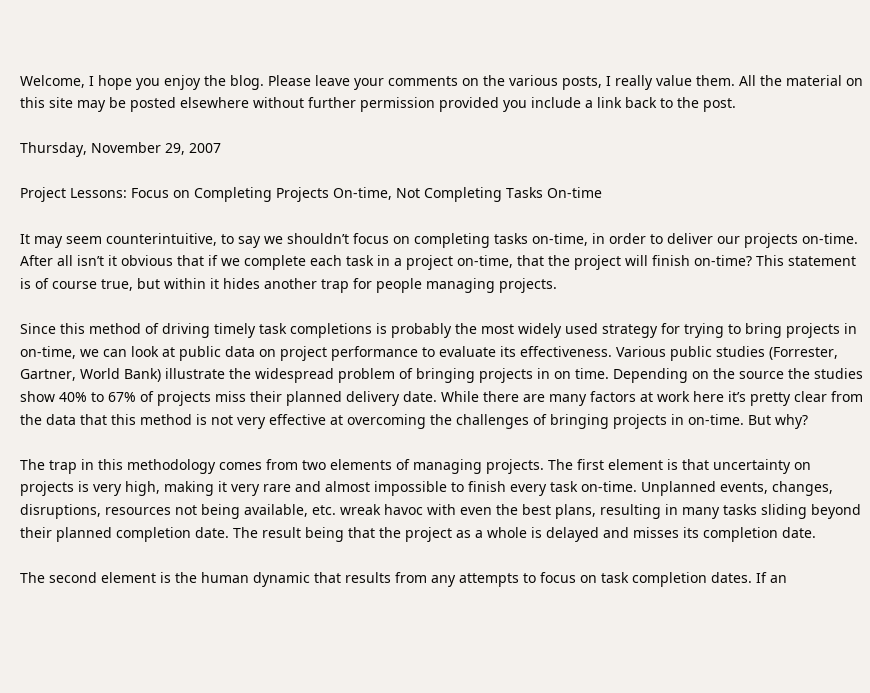Welcome, I hope you enjoy the blog. Please leave your comments on the various posts, I really value them. All the material on this site may be posted elsewhere without further permission provided you include a link back to the post.

Thursday, November 29, 2007

Project Lessons: Focus on Completing Projects On-time, Not Completing Tasks On-time

It may seem counterintuitive, to say we shouldn’t focus on completing tasks on-time, in order to deliver our projects on-time. After all isn’t it obvious that if we complete each task in a project on-time, that the project will finish on-time? This statement is of course true, but within it hides another trap for people managing projects.

Since this method of driving timely task completions is probably the most widely used strategy for trying to bring projects in on-time, we can look at public data on project performance to evaluate its effectiveness. Various public studies (Forrester, Gartner, World Bank) illustrate the widespread problem of bringing projects in on time. Depending on the source the studies show 40% to 67% of projects miss their planned delivery date. While there are many factors at work here it’s pretty clear from the data that this method is not very effective at overcoming the challenges of bringing projects in on-time. But why?

The trap in this methodology comes from two elements of managing projects. The first element is that uncertainty on projects is very high, making it very rare and almost impossible to finish every task on-time. Unplanned events, changes, disruptions, resources not being available, etc. wreak havoc with even the best plans, resulting in many tasks sliding beyond their planned completion date. The result being that the project as a whole is delayed and misses its completion date.

The second element is the human dynamic that results from any attempts to focus on task completion dates. If an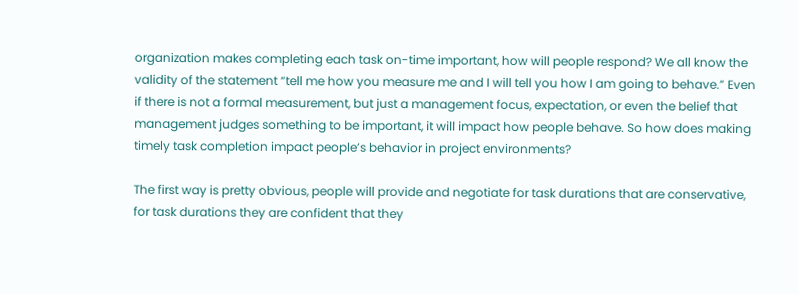organization makes completing each task on-time important, how will people respond? We all know the validity of the statement “tell me how you measure me and I will tell you how I am going to behave.” Even if there is not a formal measurement, but just a management focus, expectation, or even the belief that management judges something to be important, it will impact how people behave. So how does making timely task completion impact people’s behavior in project environments?

The first way is pretty obvious, people will provide and negotiate for task durations that are conservative, for task durations they are confident that they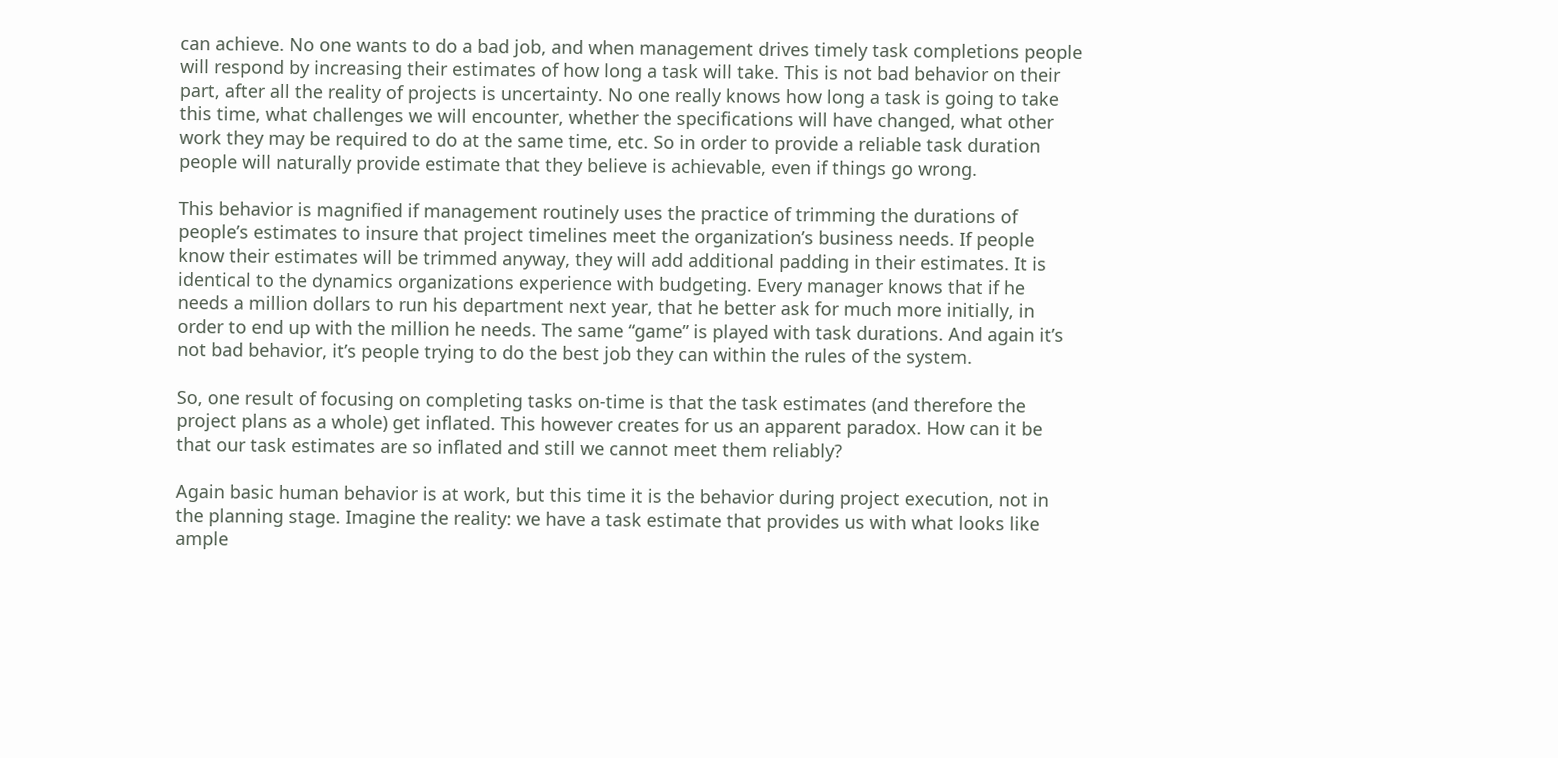can achieve. No one wants to do a bad job, and when management drives timely task completions people will respond by increasing their estimates of how long a task will take. This is not bad behavior on their part, after all the reality of projects is uncertainty. No one really knows how long a task is going to take this time, what challenges we will encounter, whether the specifications will have changed, what other work they may be required to do at the same time, etc. So in order to provide a reliable task duration people will naturally provide estimate that they believe is achievable, even if things go wrong.

This behavior is magnified if management routinely uses the practice of trimming the durations of people’s estimates to insure that project timelines meet the organization’s business needs. If people know their estimates will be trimmed anyway, they will add additional padding in their estimates. It is identical to the dynamics organizations experience with budgeting. Every manager knows that if he needs a million dollars to run his department next year, that he better ask for much more initially, in order to end up with the million he needs. The same “game” is played with task durations. And again it’s not bad behavior, it’s people trying to do the best job they can within the rules of the system.

So, one result of focusing on completing tasks on-time is that the task estimates (and therefore the project plans as a whole) get inflated. This however creates for us an apparent paradox. How can it be that our task estimates are so inflated and still we cannot meet them reliably?

Again basic human behavior is at work, but this time it is the behavior during project execution, not in the planning stage. Imagine the reality: we have a task estimate that provides us with what looks like ample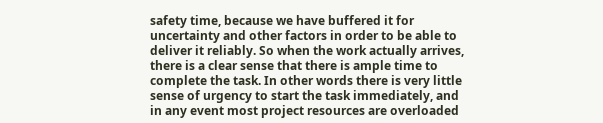safety time, because we have buffered it for uncertainty and other factors in order to be able to deliver it reliably. So when the work actually arrives, there is a clear sense that there is ample time to complete the task. In other words there is very little sense of urgency to start the task immediately, and in any event most project resources are overloaded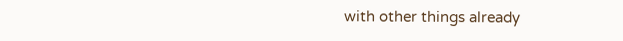with other things already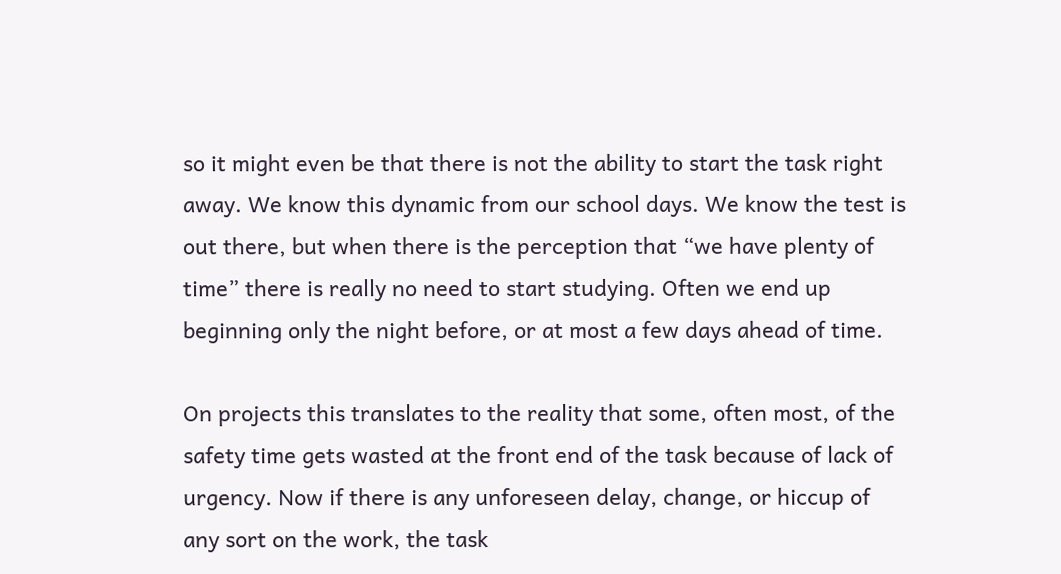so it might even be that there is not the ability to start the task right away. We know this dynamic from our school days. We know the test is out there, but when there is the perception that “we have plenty of time” there is really no need to start studying. Often we end up beginning only the night before, or at most a few days ahead of time.

On projects this translates to the reality that some, often most, of the safety time gets wasted at the front end of the task because of lack of urgency. Now if there is any unforeseen delay, change, or hiccup of any sort on the work, the task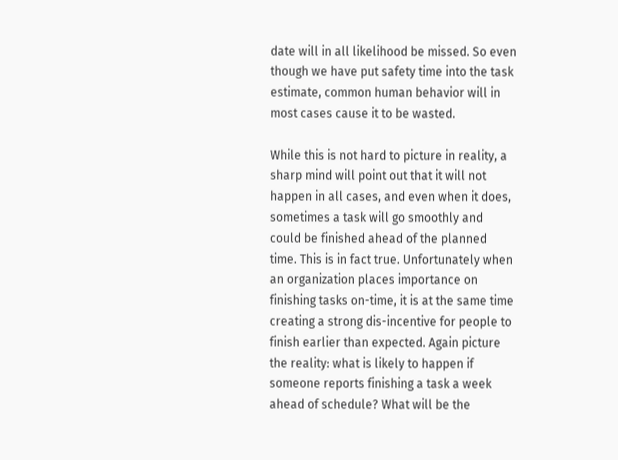date will in all likelihood be missed. So even though we have put safety time into the task estimate, common human behavior will in most cases cause it to be wasted.

While this is not hard to picture in reality, a sharp mind will point out that it will not happen in all cases, and even when it does, sometimes a task will go smoothly and could be finished ahead of the planned time. This is in fact true. Unfortunately when an organization places importance on finishing tasks on-time, it is at the same time creating a strong dis-incentive for people to finish earlier than expected. Again picture the reality: what is likely to happen if someone reports finishing a task a week ahead of schedule? What will be the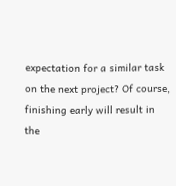expectation for a similar task on the next project? Of course, finishing early will result in the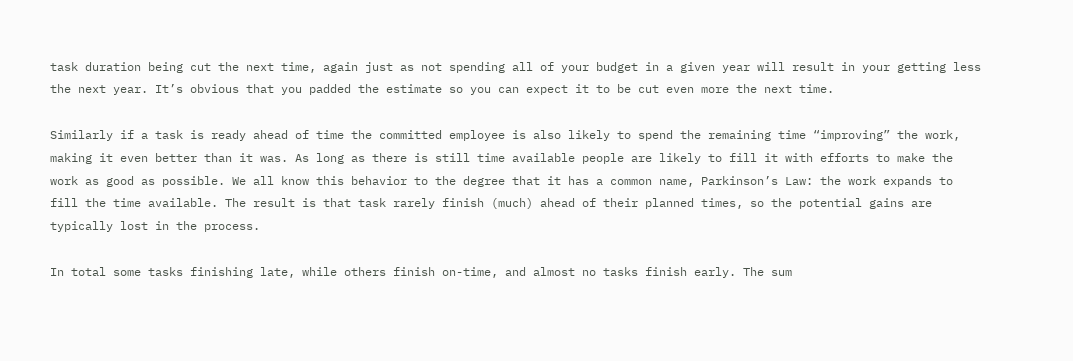task duration being cut the next time, again just as not spending all of your budget in a given year will result in your getting less the next year. It’s obvious that you padded the estimate so you can expect it to be cut even more the next time.

Similarly if a task is ready ahead of time the committed employee is also likely to spend the remaining time “improving” the work, making it even better than it was. As long as there is still time available people are likely to fill it with efforts to make the work as good as possible. We all know this behavior to the degree that it has a common name, Parkinson’s Law: the work expands to fill the time available. The result is that task rarely finish (much) ahead of their planned times, so the potential gains are typically lost in the process.

In total some tasks finishing late, while others finish on-time, and almost no tasks finish early. The sum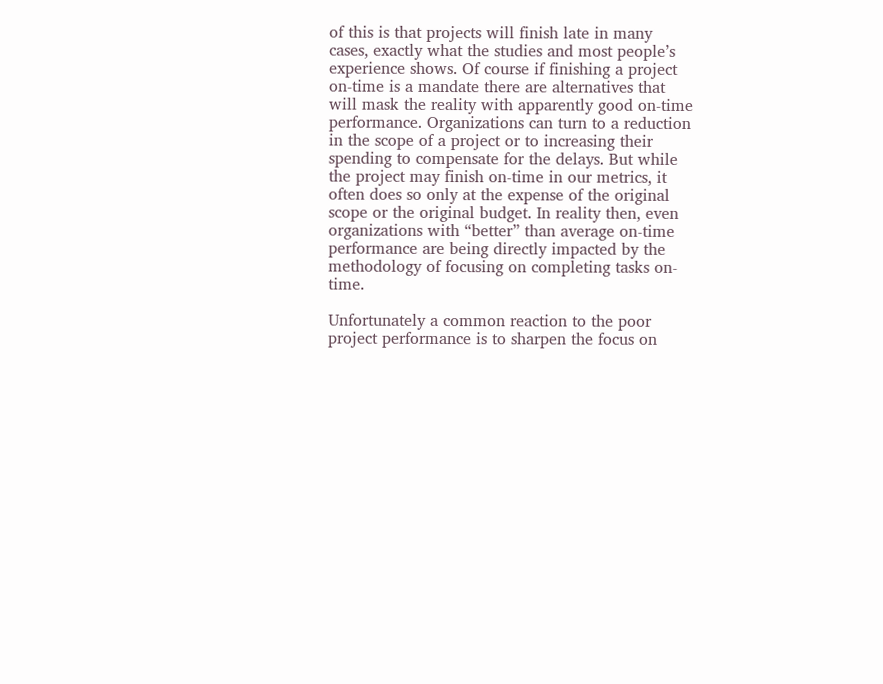of this is that projects will finish late in many cases, exactly what the studies and most people’s experience shows. Of course if finishing a project on-time is a mandate there are alternatives that will mask the reality with apparently good on-time performance. Organizations can turn to a reduction in the scope of a project or to increasing their spending to compensate for the delays. But while the project may finish on-time in our metrics, it often does so only at the expense of the original scope or the original budget. In reality then, even organizations with “better” than average on-time performance are being directly impacted by the methodology of focusing on completing tasks on-time.

Unfortunately a common reaction to the poor project performance is to sharpen the focus on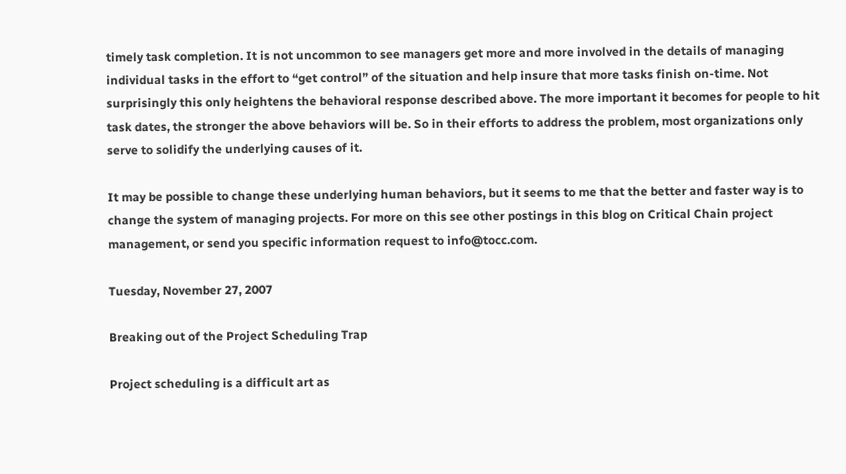timely task completion. It is not uncommon to see managers get more and more involved in the details of managing individual tasks in the effort to “get control” of the situation and help insure that more tasks finish on-time. Not surprisingly this only heightens the behavioral response described above. The more important it becomes for people to hit task dates, the stronger the above behaviors will be. So in their efforts to address the problem, most organizations only serve to solidify the underlying causes of it.

It may be possible to change these underlying human behaviors, but it seems to me that the better and faster way is to change the system of managing projects. For more on this see other postings in this blog on Critical Chain project management, or send you specific information request to info@tocc.com.

Tuesday, November 27, 2007

Breaking out of the Project Scheduling Trap

Project scheduling is a difficult art as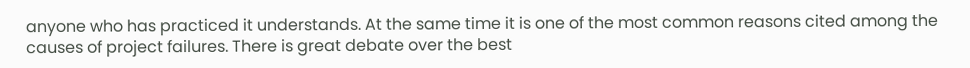anyone who has practiced it understands. At the same time it is one of the most common reasons cited among the causes of project failures. There is great debate over the best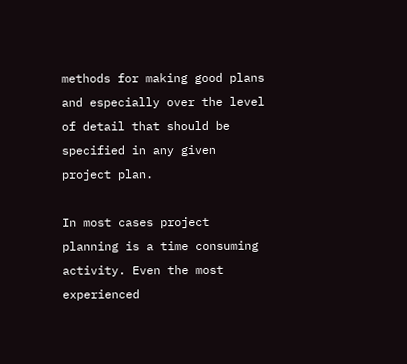methods for making good plans and especially over the level of detail that should be specified in any given project plan.

In most cases project planning is a time consuming activity. Even the most experienced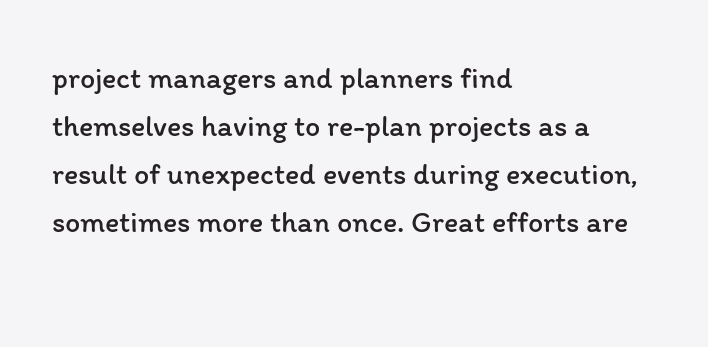project managers and planners find themselves having to re-plan projects as a result of unexpected events during execution, sometimes more than once. Great efforts are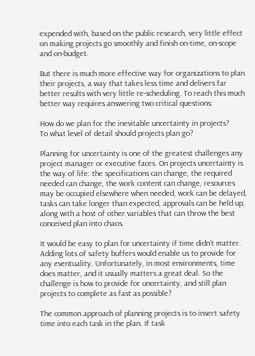expended with, based on the public research, very little effect on making projects go smoothly and finish on-time, on-scope and on-budget.

But there is much more effective way for organizations to plan their projects, a way that takes less time and delivers far better results with very little re-scheduling. To reach this much better way requires answering two critical questions:

How do we plan for the inevitable uncertainty in projects?
To what level of detail should projects plan go?

Planning for uncertainty is one of the greatest challenges any project manager or executive faces. On projects uncertainty is the way of life: the specifications can change, the required needed can change, the work content can change, resources may be occupied elsewhere when needed, work can be delayed, tasks can take longer than expected, approvals can be held up, along with a host of other variables that can throw the best conceived plan into chaos.

It would be easy to plan for uncertainty if time didn’t matter. Adding lots of safety buffers would enable us to provide for any eventuality. Unfortunately, in most environments, time does matter, and it usually matters a great deal. So the challenge is how to provide for uncertainty, and still plan projects to complete as fast as possible?

The common approach of planning projects is to insert safety time into each task in the plan. If task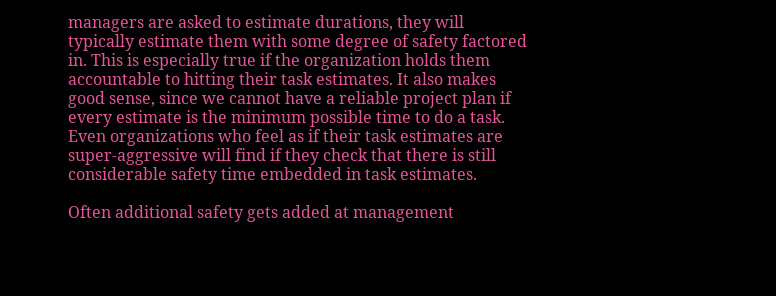managers are asked to estimate durations, they will typically estimate them with some degree of safety factored in. This is especially true if the organization holds them accountable to hitting their task estimates. It also makes good sense, since we cannot have a reliable project plan if every estimate is the minimum possible time to do a task. Even organizations who feel as if their task estimates are super-aggressive will find if they check that there is still considerable safety time embedded in task estimates.

Often additional safety gets added at management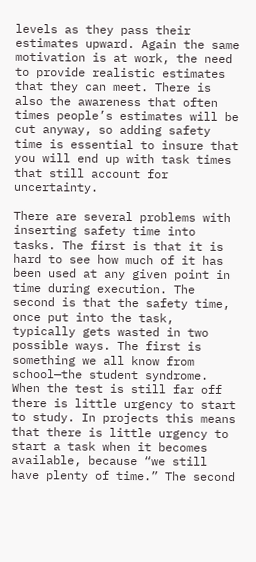levels as they pass their estimates upward. Again the same motivation is at work, the need to provide realistic estimates that they can meet. There is also the awareness that often times people’s estimates will be cut anyway, so adding safety time is essential to insure that you will end up with task times that still account for uncertainty.

There are several problems with inserting safety time into tasks. The first is that it is hard to see how much of it has been used at any given point in time during execution. The second is that the safety time, once put into the task, typically gets wasted in two possible ways. The first is something we all know from school—the student syndrome. When the test is still far off there is little urgency to start to study. In projects this means that there is little urgency to start a task when it becomes available, because “we still have plenty of time.” The second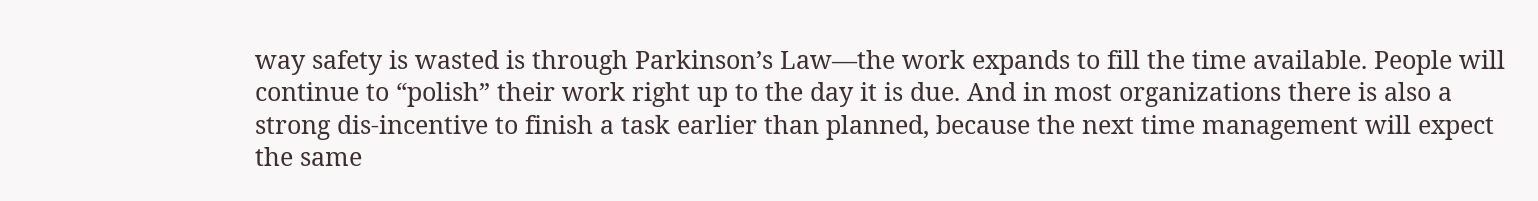way safety is wasted is through Parkinson’s Law—the work expands to fill the time available. People will continue to “polish” their work right up to the day it is due. And in most organizations there is also a strong dis-incentive to finish a task earlier than planned, because the next time management will expect the same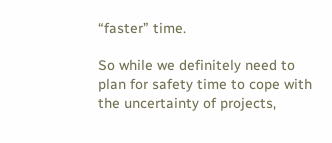“faster” time.

So while we definitely need to plan for safety time to cope with the uncertainty of projects,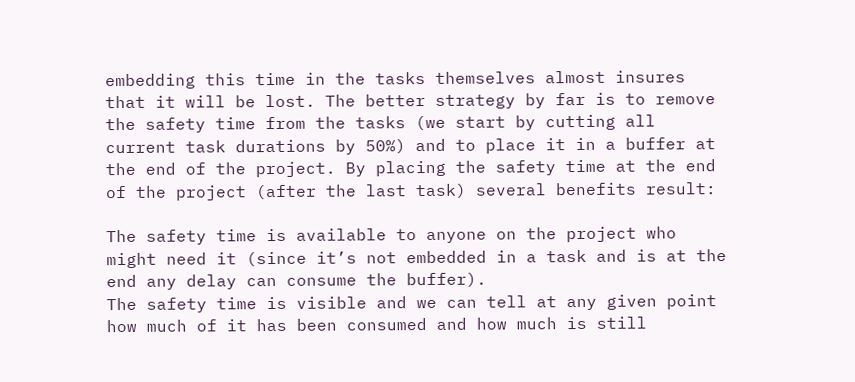embedding this time in the tasks themselves almost insures that it will be lost. The better strategy by far is to remove the safety time from the tasks (we start by cutting all current task durations by 50%) and to place it in a buffer at the end of the project. By placing the safety time at the end of the project (after the last task) several benefits result:

The safety time is available to anyone on the project who might need it (since it’s not embedded in a task and is at the end any delay can consume the buffer).
The safety time is visible and we can tell at any given point how much of it has been consumed and how much is still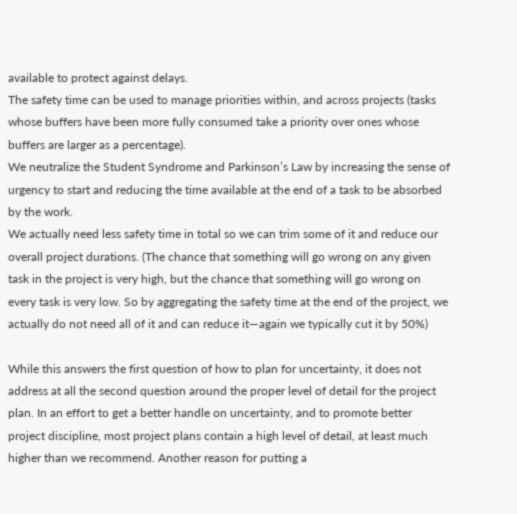available to protect against delays.
The safety time can be used to manage priorities within, and across projects (tasks whose buffers have been more fully consumed take a priority over ones whose buffers are larger as a percentage).
We neutralize the Student Syndrome and Parkinson’s Law by increasing the sense of urgency to start and reducing the time available at the end of a task to be absorbed by the work.
We actually need less safety time in total so we can trim some of it and reduce our overall project durations. (The chance that something will go wrong on any given task in the project is very high, but the chance that something will go wrong on every task is very low. So by aggregating the safety time at the end of the project, we actually do not need all of it and can reduce it—again we typically cut it by 50%)

While this answers the first question of how to plan for uncertainty, it does not address at all the second question around the proper level of detail for the project plan. In an effort to get a better handle on uncertainty, and to promote better project discipline, most project plans contain a high level of detail, at least much higher than we recommend. Another reason for putting a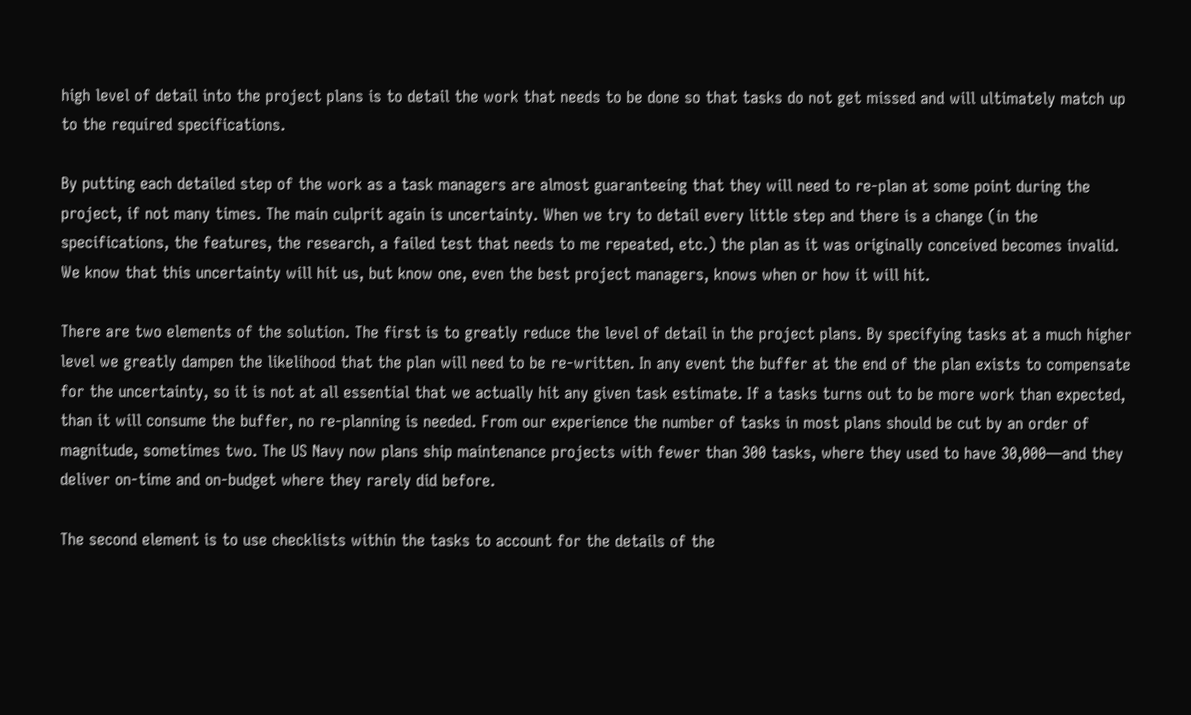high level of detail into the project plans is to detail the work that needs to be done so that tasks do not get missed and will ultimately match up to the required specifications.

By putting each detailed step of the work as a task managers are almost guaranteeing that they will need to re-plan at some point during the project, if not many times. The main culprit again is uncertainty. When we try to detail every little step and there is a change (in the specifications, the features, the research, a failed test that needs to me repeated, etc.) the plan as it was originally conceived becomes invalid. We know that this uncertainty will hit us, but know one, even the best project managers, knows when or how it will hit.

There are two elements of the solution. The first is to greatly reduce the level of detail in the project plans. By specifying tasks at a much higher level we greatly dampen the likelihood that the plan will need to be re-written. In any event the buffer at the end of the plan exists to compensate for the uncertainty, so it is not at all essential that we actually hit any given task estimate. If a tasks turns out to be more work than expected, than it will consume the buffer, no re-planning is needed. From our experience the number of tasks in most plans should be cut by an order of magnitude, sometimes two. The US Navy now plans ship maintenance projects with fewer than 300 tasks, where they used to have 30,000—and they deliver on-time and on-budget where they rarely did before.

The second element is to use checklists within the tasks to account for the details of the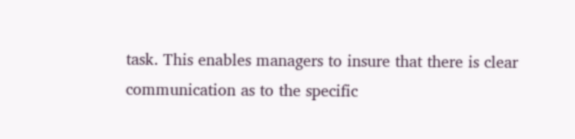task. This enables managers to insure that there is clear communication as to the specific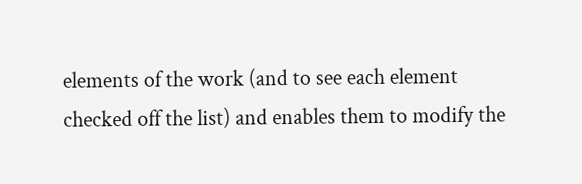elements of the work (and to see each element checked off the list) and enables them to modify the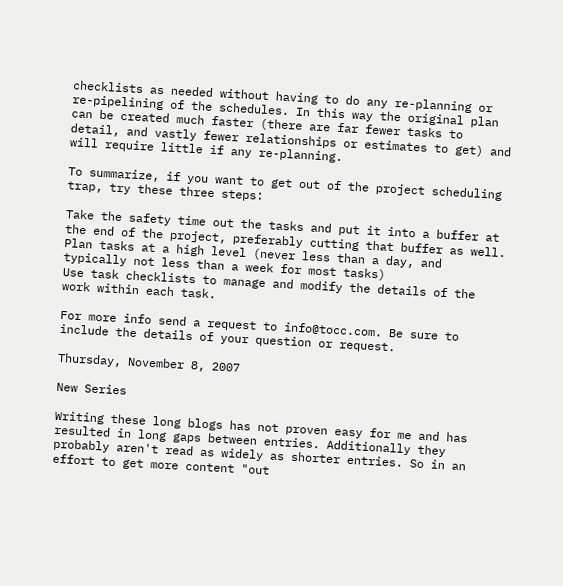checklists as needed without having to do any re-planning or re-pipelining of the schedules. In this way the original plan can be created much faster (there are far fewer tasks to detail, and vastly fewer relationships or estimates to get) and will require little if any re-planning.

To summarize, if you want to get out of the project scheduling trap, try these three steps:

Take the safety time out the tasks and put it into a buffer at the end of the project, preferably cutting that buffer as well.
Plan tasks at a high level (never less than a day, and typically not less than a week for most tasks)
Use task checklists to manage and modify the details of the work within each task.

For more info send a request to info@tocc.com. Be sure to include the details of your question or request.

Thursday, November 8, 2007

New Series

Writing these long blogs has not proven easy for me and has resulted in long gaps between entries. Additionally they probably aren't read as widely as shorter entries. So in an effort to get more content "out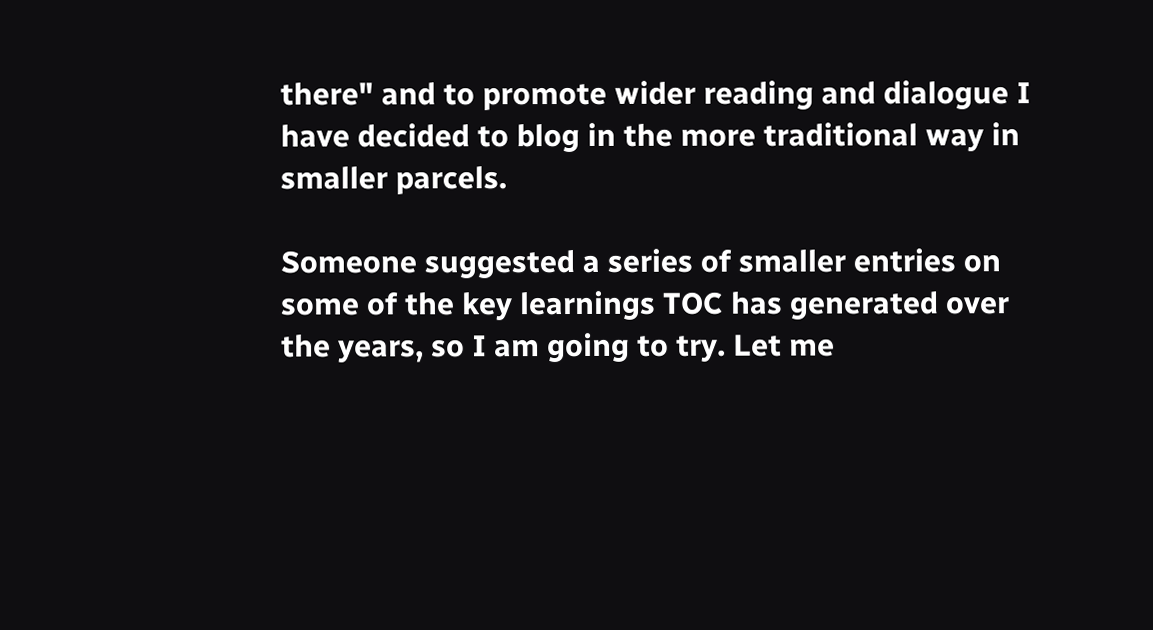there" and to promote wider reading and dialogue I have decided to blog in the more traditional way in smaller parcels.

Someone suggested a series of smaller entries on some of the key learnings TOC has generated over the years, so I am going to try. Let me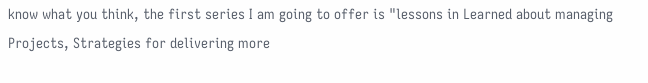know what you think, the first series I am going to offer is "lessons in Learned about managing Projects, Strategies for delivering more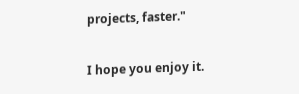projects, faster."

I hope you enjoy it.